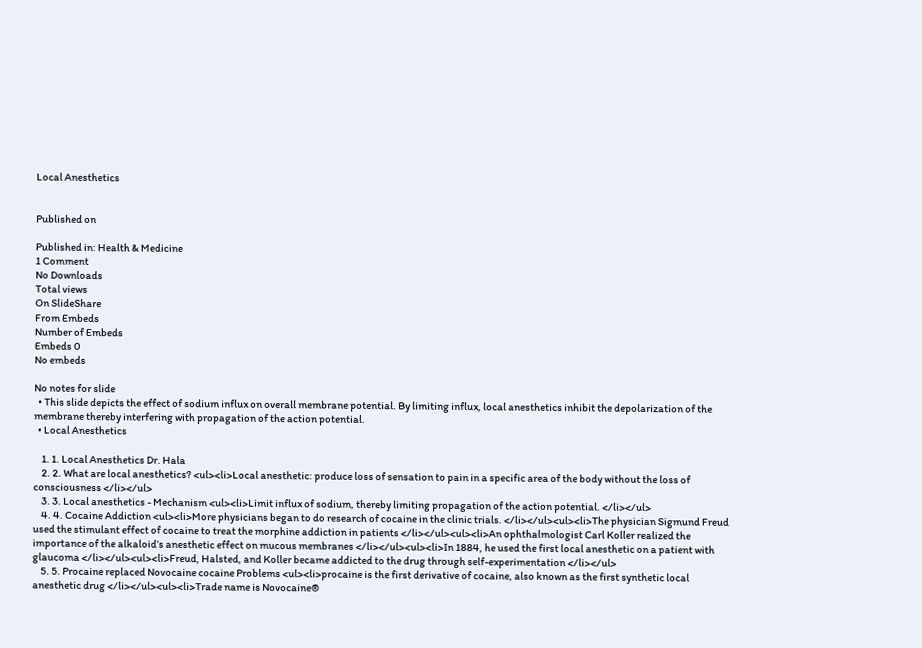Local Anesthetics


Published on

Published in: Health & Medicine
1 Comment
No Downloads
Total views
On SlideShare
From Embeds
Number of Embeds
Embeds 0
No embeds

No notes for slide
  • This slide depicts the effect of sodium influx on overall membrane potential. By limiting influx, local anesthetics inhibit the depolarization of the membrane thereby interfering with propagation of the action potential.
  • Local Anesthetics

    1. 1. Local Anesthetics Dr. Hala
    2. 2. What are local anesthetics? <ul><li>Local anesthetic: produce loss of sensation to pain in a specific area of the body without the loss of consciousness </li></ul>
    3. 3. Local anesthetics - Mechanism <ul><li>Limit influx of sodium, thereby limiting propagation of the action potential. </li></ul>
    4. 4. Cocaine Addiction <ul><li>More physicians began to do research of cocaine in the clinic trials. </li></ul><ul><li>The physician Sigmund Freud used the stimulant effect of cocaine to treat the morphine addiction in patients </li></ul><ul><li>An ophthalmologist Carl Koller realized the importance of the alkaloid’s anesthetic effect on mucous membranes </li></ul><ul><li>In 1884, he used the first local anesthetic on a patient with glaucoma </li></ul><ul><li>Freud, Halsted, and Koller became addicted to the drug through self-experimentation </li></ul>
    5. 5. Procaine replaced Novocaine cocaine Problems <ul><li>procaine is the first derivative of cocaine, also known as the first synthetic local anesthetic drug </li></ul><ul><li>Trade name is Novocaine®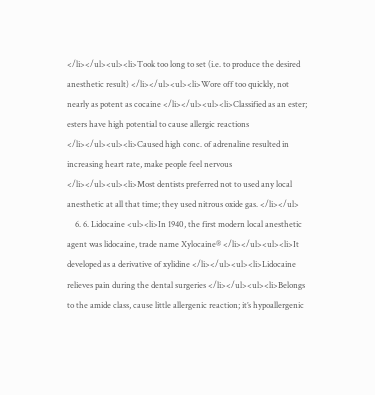</li></ul><ul><li>Took too long to set (i.e. to produce the desired anesthetic result) </li></ul><ul><li>Wore off too quickly, not nearly as potent as cocaine </li></ul><ul><li>Classified as an ester; esters have high potential to cause allergic reactions </li></ul><ul><li>Caused high conc. of adrenaline resulted in increasing heart rate, make people feel nervous </li></ul><ul><li>Most dentists preferred not to used any local anesthetic at all that time; they used nitrous oxide gas. </li></ul>
    6. 6. Lidocaine <ul><li>In 1940, the first modern local anesthetic agent was lidocaine, trade name Xylocaine® </li></ul><ul><li>It developed as a derivative of xylidine </li></ul><ul><li>Lidocaine relieves pain during the dental surgeries </li></ul><ul><li>Belongs to the amide class, cause little allergenic reaction; it’s hypoallergenic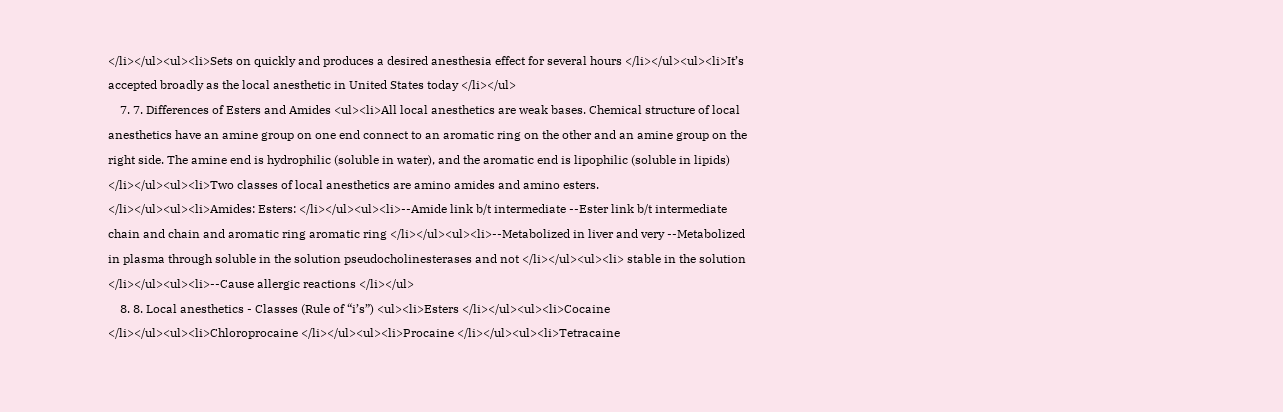</li></ul><ul><li>Sets on quickly and produces a desired anesthesia effect for several hours </li></ul><ul><li>It’s accepted broadly as the local anesthetic in United States today </li></ul>
    7. 7. Differences of Esters and Amides <ul><li>All local anesthetics are weak bases. Chemical structure of local anesthetics have an amine group on one end connect to an aromatic ring on the other and an amine group on the right side. The amine end is hydrophilic (soluble in water), and the aromatic end is lipophilic (soluble in lipids) </li></ul><ul><li>Two classes of local anesthetics are amino amides and amino esters. </li></ul><ul><li>Amides: Esters: </li></ul><ul><li>--Amide link b/t intermediate --Ester link b/t intermediate chain and chain and aromatic ring aromatic ring </li></ul><ul><li>--Metabolized in liver and very --Metabolized in plasma through soluble in the solution pseudocholinesterases and not </li></ul><ul><li> stable in the solution </li></ul><ul><li>--Cause allergic reactions </li></ul>
    8. 8. Local anesthetics - Classes (Rule of “i’s”) <ul><li>Esters </li></ul><ul><li>Cocaine </li></ul><ul><li>Chloroprocaine </li></ul><ul><li>Procaine </li></ul><ul><li>Tetracaine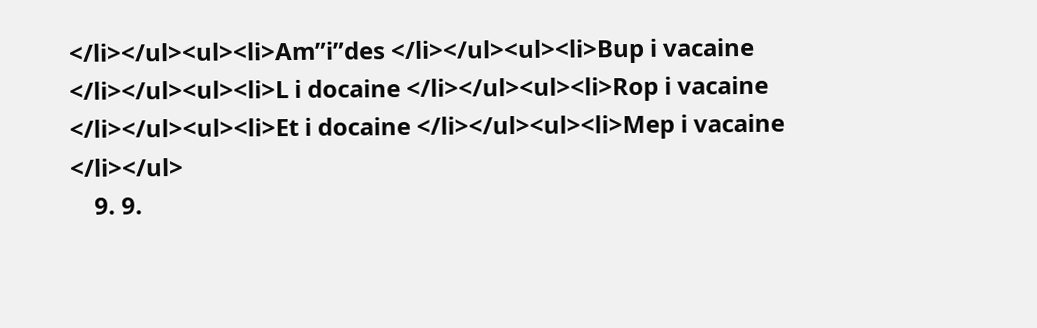</li></ul><ul><li>Am”i”des </li></ul><ul><li>Bup i vacaine </li></ul><ul><li>L i docaine </li></ul><ul><li>Rop i vacaine </li></ul><ul><li>Et i docaine </li></ul><ul><li>Mep i vacaine </li></ul>
    9. 9.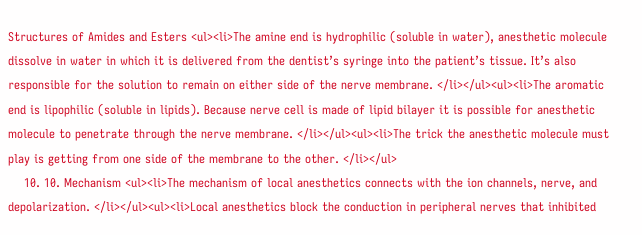Structures of Amides and Esters <ul><li>The amine end is hydrophilic (soluble in water), anesthetic molecule dissolve in water in which it is delivered from the dentist’s syringe into the patient’s tissue. It’s also responsible for the solution to remain on either side of the nerve membrane. </li></ul><ul><li>The aromatic end is lipophilic (soluble in lipids). Because nerve cell is made of lipid bilayer it is possible for anesthetic molecule to penetrate through the nerve membrane. </li></ul><ul><li>The trick the anesthetic molecule must play is getting from one side of the membrane to the other. </li></ul>
    10. 10. Mechanism <ul><li>The mechanism of local anesthetics connects with the ion channels, nerve, and depolarization. </li></ul><ul><li>Local anesthetics block the conduction in peripheral nerves that inhibited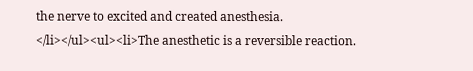the nerve to excited and created anesthesia. </li></ul><ul><li>The anesthetic is a reversible reaction.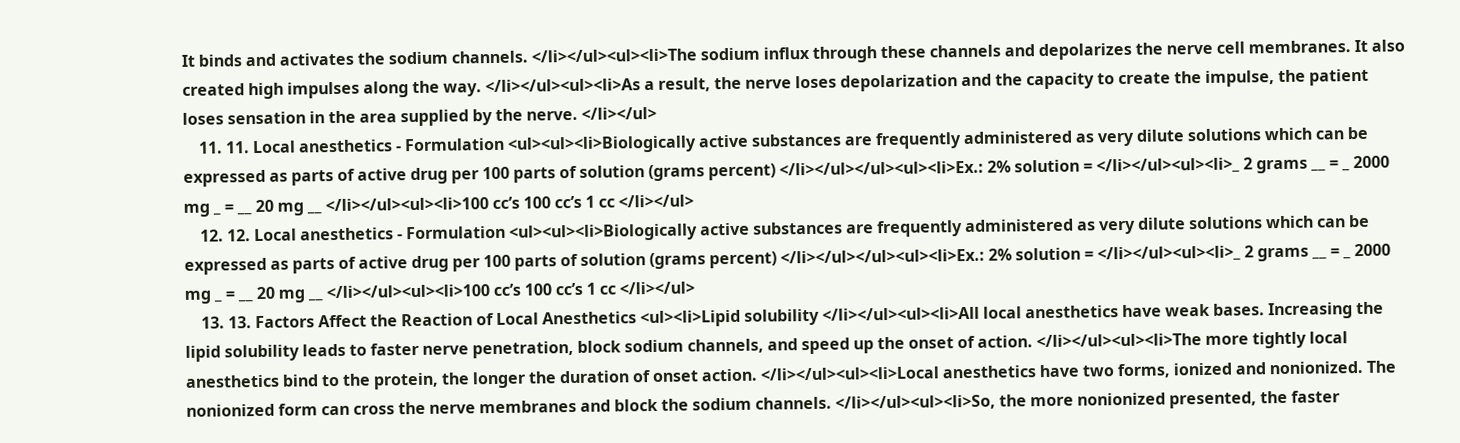It binds and activates the sodium channels. </li></ul><ul><li>The sodium influx through these channels and depolarizes the nerve cell membranes. It also created high impulses along the way. </li></ul><ul><li>As a result, the nerve loses depolarization and the capacity to create the impulse, the patient loses sensation in the area supplied by the nerve. </li></ul>
    11. 11. Local anesthetics - Formulation <ul><ul><li>Biologically active substances are frequently administered as very dilute solutions which can be expressed as parts of active drug per 100 parts of solution (grams percent) </li></ul></ul><ul><li>Ex.: 2% solution = </li></ul><ul><li>_ 2 grams __ = _ 2000 mg _ = __ 20 mg __ </li></ul><ul><li>100 cc’s 100 cc’s 1 cc </li></ul>
    12. 12. Local anesthetics - Formulation <ul><ul><li>Biologically active substances are frequently administered as very dilute solutions which can be expressed as parts of active drug per 100 parts of solution (grams percent) </li></ul></ul><ul><li>Ex.: 2% solution = </li></ul><ul><li>_ 2 grams __ = _ 2000 mg _ = __ 20 mg __ </li></ul><ul><li>100 cc’s 100 cc’s 1 cc </li></ul>
    13. 13. Factors Affect the Reaction of Local Anesthetics <ul><li>Lipid solubility </li></ul><ul><li>All local anesthetics have weak bases. Increasing the lipid solubility leads to faster nerve penetration, block sodium channels, and speed up the onset of action. </li></ul><ul><li>The more tightly local anesthetics bind to the protein, the longer the duration of onset action. </li></ul><ul><li>Local anesthetics have two forms, ionized and nonionized. The nonionized form can cross the nerve membranes and block the sodium channels. </li></ul><ul><li>So, the more nonionized presented, the faster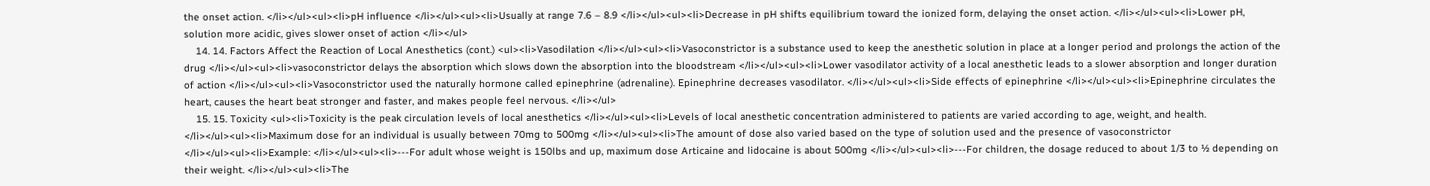the onset action. </li></ul><ul><li>pH influence </li></ul><ul><li>Usually at range 7.6 – 8.9 </li></ul><ul><li>Decrease in pH shifts equilibrium toward the ionized form, delaying the onset action. </li></ul><ul><li>Lower pH, solution more acidic, gives slower onset of action </li></ul>
    14. 14. Factors Affect the Reaction of Local Anesthetics (cont.) <ul><li>Vasodilation </li></ul><ul><li>Vasoconstrictor is a substance used to keep the anesthetic solution in place at a longer period and prolongs the action of the drug </li></ul><ul><li>vasoconstrictor delays the absorption which slows down the absorption into the bloodstream </li></ul><ul><li>Lower vasodilator activity of a local anesthetic leads to a slower absorption and longer duration of action </li></ul><ul><li>Vasoconstrictor used the naturally hormone called epinephrine (adrenaline). Epinephrine decreases vasodilator. </li></ul><ul><li>Side effects of epinephrine </li></ul><ul><li>Epinephrine circulates the heart, causes the heart beat stronger and faster, and makes people feel nervous. </li></ul>
    15. 15. Toxicity <ul><li>Toxicity is the peak circulation levels of local anesthetics </li></ul><ul><li>Levels of local anesthetic concentration administered to patients are varied according to age, weight, and health. </li></ul><ul><li>Maximum dose for an individual is usually between 70mg to 500mg </li></ul><ul><li>The amount of dose also varied based on the type of solution used and the presence of vasoconstrictor </li></ul><ul><li>Example: </li></ul><ul><li>---For adult whose weight is 150lbs and up, maximum dose Articaine and lidocaine is about 500mg </li></ul><ul><li>---For children, the dosage reduced to about 1/3 to ½ depending on their weight. </li></ul><ul><li>The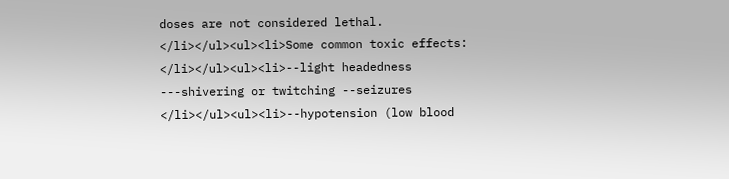doses are not considered lethal. </li></ul><ul><li>Some common toxic effects: </li></ul><ul><li>--light headedness ---shivering or twitching --seizures </li></ul><ul><li>--hypotension (low blood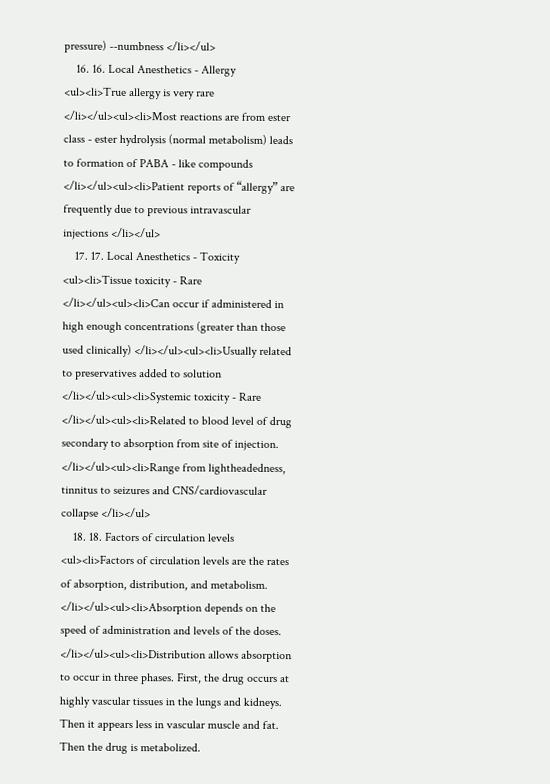pressure) --numbness </li></ul>
    16. 16. Local Anesthetics - Allergy <ul><li>True allergy is very rare </li></ul><ul><li>Most reactions are from ester class - ester hydrolysis (normal metabolism) leads to formation of PABA - like compounds </li></ul><ul><li>Patient reports of “allergy” are frequently due to previous intravascular injections </li></ul>
    17. 17. Local Anesthetics - Toxicity <ul><li>Tissue toxicity - Rare </li></ul><ul><li>Can occur if administered in high enough concentrations (greater than those used clinically) </li></ul><ul><li>Usually related to preservatives added to solution </li></ul><ul><li>Systemic toxicity - Rare </li></ul><ul><li>Related to blood level of drug secondary to absorption from site of injection. </li></ul><ul><li>Range from lightheadedness, tinnitus to seizures and CNS/cardiovascular collapse </li></ul>
    18. 18. Factors of circulation levels <ul><li>Factors of circulation levels are the rates of absorption, distribution, and metabolism. </li></ul><ul><li>Absorption depends on the speed of administration and levels of the doses. </li></ul><ul><li>Distribution allows absorption to occur in three phases. First, the drug occurs at highly vascular tissues in the lungs and kidneys. Then it appears less in vascular muscle and fat. Then the drug is metabolized.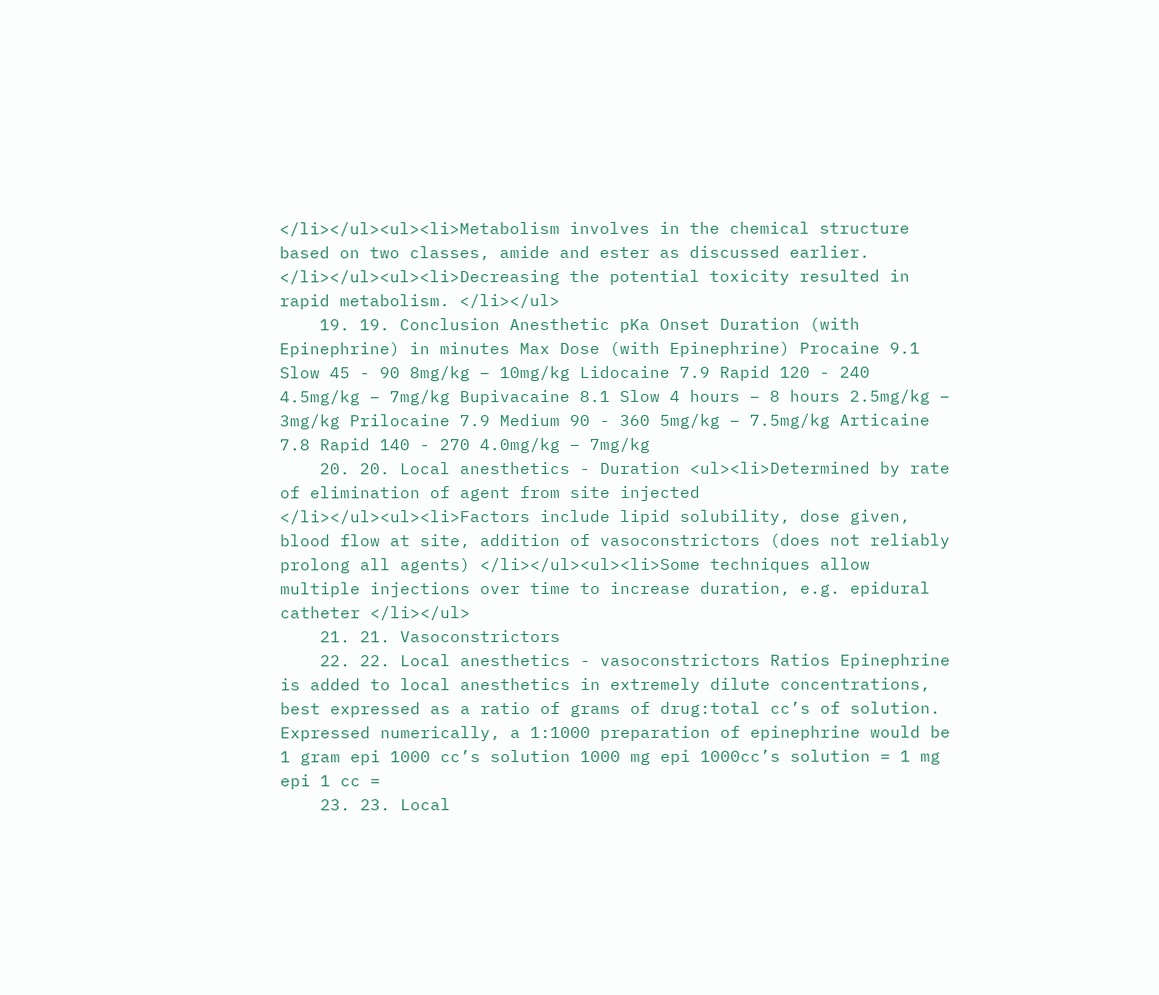</li></ul><ul><li>Metabolism involves in the chemical structure based on two classes, amide and ester as discussed earlier. </li></ul><ul><li>Decreasing the potential toxicity resulted in rapid metabolism. </li></ul>
    19. 19. Conclusion Anesthetic pKa Onset Duration (with Epinephrine) in minutes Max Dose (with Epinephrine) Procaine 9.1 Slow 45 - 90 8mg/kg – 10mg/kg Lidocaine 7.9 Rapid 120 - 240 4.5mg/kg – 7mg/kg Bupivacaine 8.1 Slow 4 hours – 8 hours 2.5mg/kg – 3mg/kg Prilocaine 7.9 Medium 90 - 360 5mg/kg – 7.5mg/kg Articaine 7.8 Rapid 140 - 270 4.0mg/kg – 7mg/kg
    20. 20. Local anesthetics - Duration <ul><li>Determined by rate of elimination of agent from site injected </li></ul><ul><li>Factors include lipid solubility, dose given, blood flow at site, addition of vasoconstrictors (does not reliably prolong all agents) </li></ul><ul><li>Some techniques allow multiple injections over time to increase duration, e.g. epidural catheter </li></ul>
    21. 21. Vasoconstrictors
    22. 22. Local anesthetics - vasoconstrictors Ratios Epinephrine is added to local anesthetics in extremely dilute concentrations, best expressed as a ratio of grams of drug:total cc’s of solution. Expressed numerically, a 1:1000 preparation of epinephrine would be 1 gram epi 1000 cc’s solution 1000 mg epi 1000cc’s solution = 1 mg epi 1 cc =
    23. 23. Local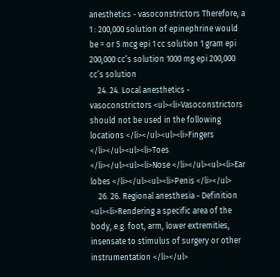anesthetics - vasoconstrictors Therefore, a 1 : 200,000 solution of epinephrine would be = or 5 mcg epi 1 cc solution 1 gram epi 200,000 cc’s solution 1000 mg epi 200,000 cc’s solution
    24. 24. Local anesthetics - vasoconstrictors <ul><li>Vasoconstrictors should not be used in the following locations </li></ul><ul><li>Fingers </li></ul><ul><li>Toes </li></ul><ul><li>Nose </li></ul><ul><li>Ear lobes </li></ul><ul><li>Penis </li></ul>
    26. 26. Regional anesthesia - Definition <ul><li>Rendering a specific area of the body, e.g. foot, arm, lower extremities, insensate to stimulus of surgery or other instrumentation </li></ul>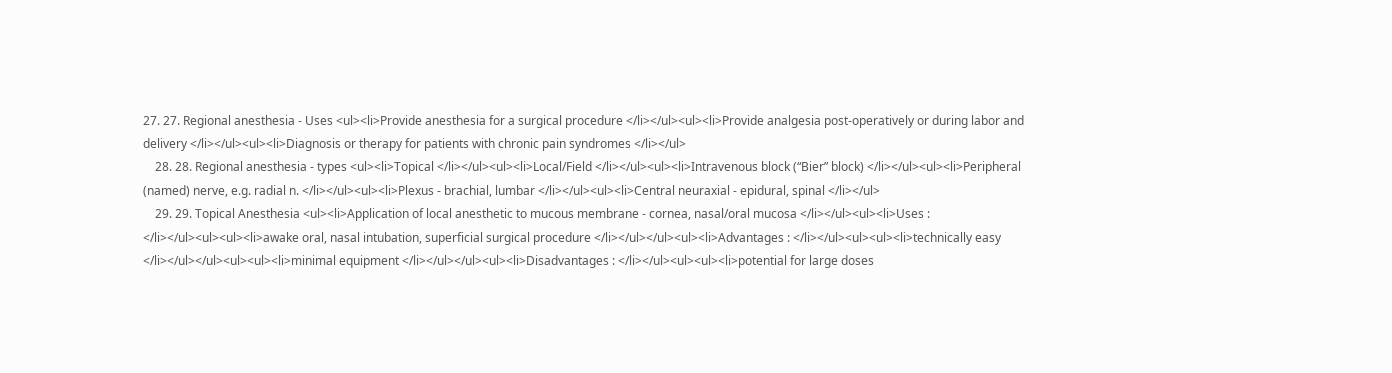27. 27. Regional anesthesia - Uses <ul><li>Provide anesthesia for a surgical procedure </li></ul><ul><li>Provide analgesia post-operatively or during labor and delivery </li></ul><ul><li>Diagnosis or therapy for patients with chronic pain syndromes </li></ul>
    28. 28. Regional anesthesia - types <ul><li>Topical </li></ul><ul><li>Local/Field </li></ul><ul><li>Intravenous block (“Bier” block) </li></ul><ul><li>Peripheral (named) nerve, e.g. radial n. </li></ul><ul><li>Plexus - brachial, lumbar </li></ul><ul><li>Central neuraxial - epidural, spinal </li></ul>
    29. 29. Topical Anesthesia <ul><li>Application of local anesthetic to mucous membrane - cornea, nasal/oral mucosa </li></ul><ul><li>Uses : </li></ul><ul><ul><li>awake oral, nasal intubation, superficial surgical procedure </li></ul></ul><ul><li>Advantages : </li></ul><ul><ul><li>technically easy </li></ul></ul><ul><ul><li>minimal equipment </li></ul></ul><ul><li>Disadvantages : </li></ul><ul><ul><li>potential for large doses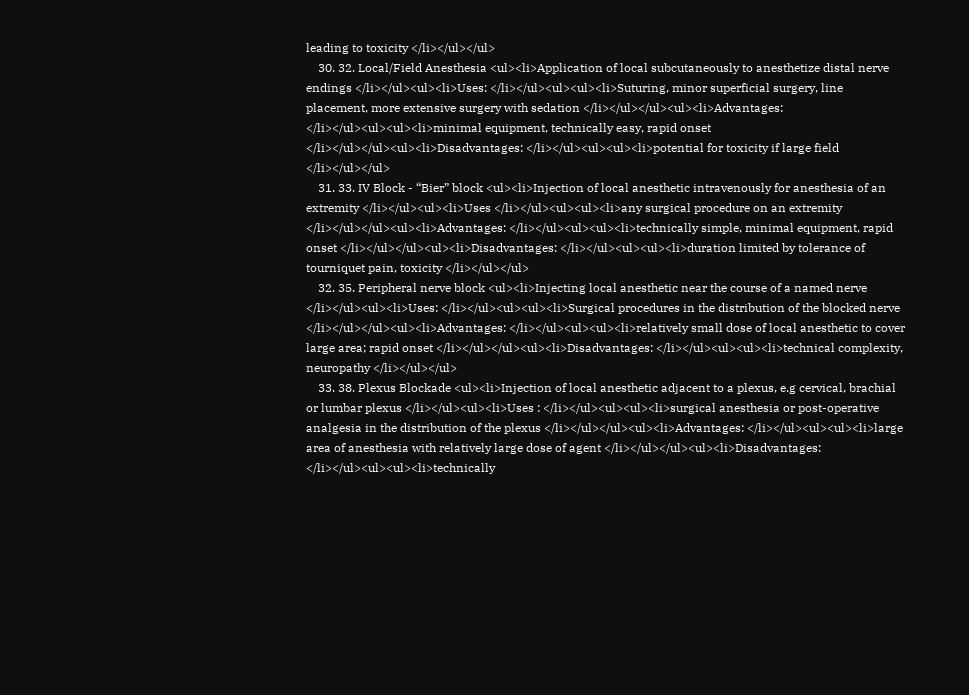leading to toxicity </li></ul></ul>
    30. 32. Local/Field Anesthesia <ul><li>Application of local subcutaneously to anesthetize distal nerve endings </li></ul><ul><li>Uses: </li></ul><ul><ul><li>Suturing, minor superficial surgery, line placement, more extensive surgery with sedation </li></ul></ul><ul><li>Advantages: </li></ul><ul><ul><li>minimal equipment, technically easy, rapid onset </li></ul></ul><ul><li>Disadvantages: </li></ul><ul><ul><li>potential for toxicity if large field </li></ul></ul>
    31. 33. IV Block - “Bier” block <ul><li>Injection of local anesthetic intravenously for anesthesia of an extremity </li></ul><ul><li>Uses </li></ul><ul><ul><li>any surgical procedure on an extremity </li></ul></ul><ul><li>Advantages: </li></ul><ul><ul><li>technically simple, minimal equipment, rapid onset </li></ul></ul><ul><li>Disadvantages: </li></ul><ul><ul><li>duration limited by tolerance of tourniquet pain, toxicity </li></ul></ul>
    32. 35. Peripheral nerve block <ul><li>Injecting local anesthetic near the course of a named nerve </li></ul><ul><li>Uses: </li></ul><ul><ul><li>Surgical procedures in the distribution of the blocked nerve </li></ul></ul><ul><li>Advantages: </li></ul><ul><ul><li>relatively small dose of local anesthetic to cover large area; rapid onset </li></ul></ul><ul><li>Disadvantages: </li></ul><ul><ul><li>technical complexity, neuropathy </li></ul></ul>
    33. 38. Plexus Blockade <ul><li>Injection of local anesthetic adjacent to a plexus, e.g cervical, brachial or lumbar plexus </li></ul><ul><li>Uses : </li></ul><ul><ul><li>surgical anesthesia or post-operative analgesia in the distribution of the plexus </li></ul></ul><ul><li>Advantages: </li></ul><ul><ul><li>large area of anesthesia with relatively large dose of agent </li></ul></ul><ul><li>Disadvantages: </li></ul><ul><ul><li>technically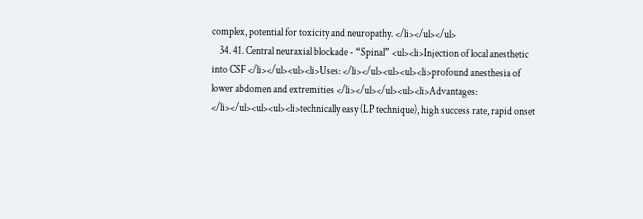complex, potential for toxicity and neuropathy. </li></ul></ul>
    34. 41. Central neuraxial blockade - “Spinal” <ul><li>Injection of local anesthetic into CSF </li></ul><ul><li>Uses: </li></ul><ul><ul><li>profound anesthesia of lower abdomen and extremities </li></ul></ul><ul><li>Advantages: </li></ul><ul><ul><li>technically easy (LP technique), high success rate, rapid onset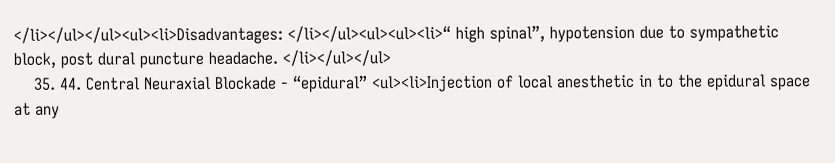</li></ul></ul><ul><li>Disadvantages: </li></ul><ul><ul><li>“ high spinal”, hypotension due to sympathetic block, post dural puncture headache. </li></ul></ul>
    35. 44. Central Neuraxial Blockade - “epidural” <ul><li>Injection of local anesthetic in to the epidural space at any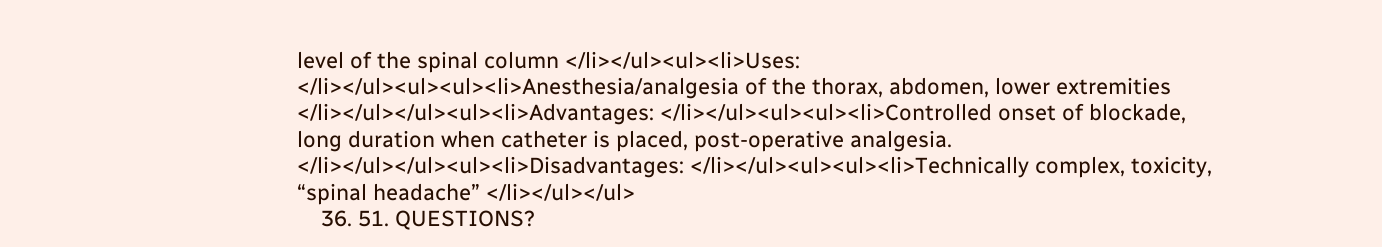level of the spinal column </li></ul><ul><li>Uses: </li></ul><ul><ul><li>Anesthesia/analgesia of the thorax, abdomen, lower extremities </li></ul></ul><ul><li>Advantages: </li></ul><ul><ul><li>Controlled onset of blockade, long duration when catheter is placed, post-operative analgesia. </li></ul></ul><ul><li>Disadvantages: </li></ul><ul><ul><li>Technically complex, toxicity, “spinal headache” </li></ul></ul>
    36. 51. QUESTIONS?